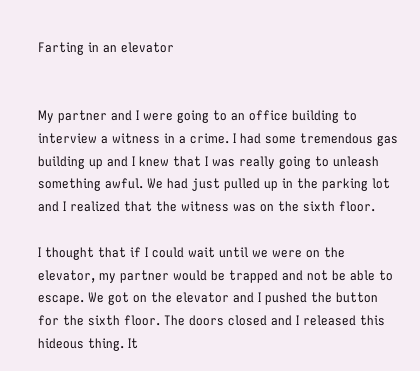Farting in an elevator


My partner and I were going to an office building to interview a witness in a crime. I had some tremendous gas building up and I knew that I was really going to unleash something awful. We had just pulled up in the parking lot and I realized that the witness was on the sixth floor.

I thought that if I could wait until we were on the elevator, my partner would be trapped and not be able to escape. We got on the elevator and I pushed the button for the sixth floor. The doors closed and I released this hideous thing. It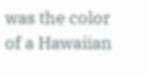was the color of a Hawaiian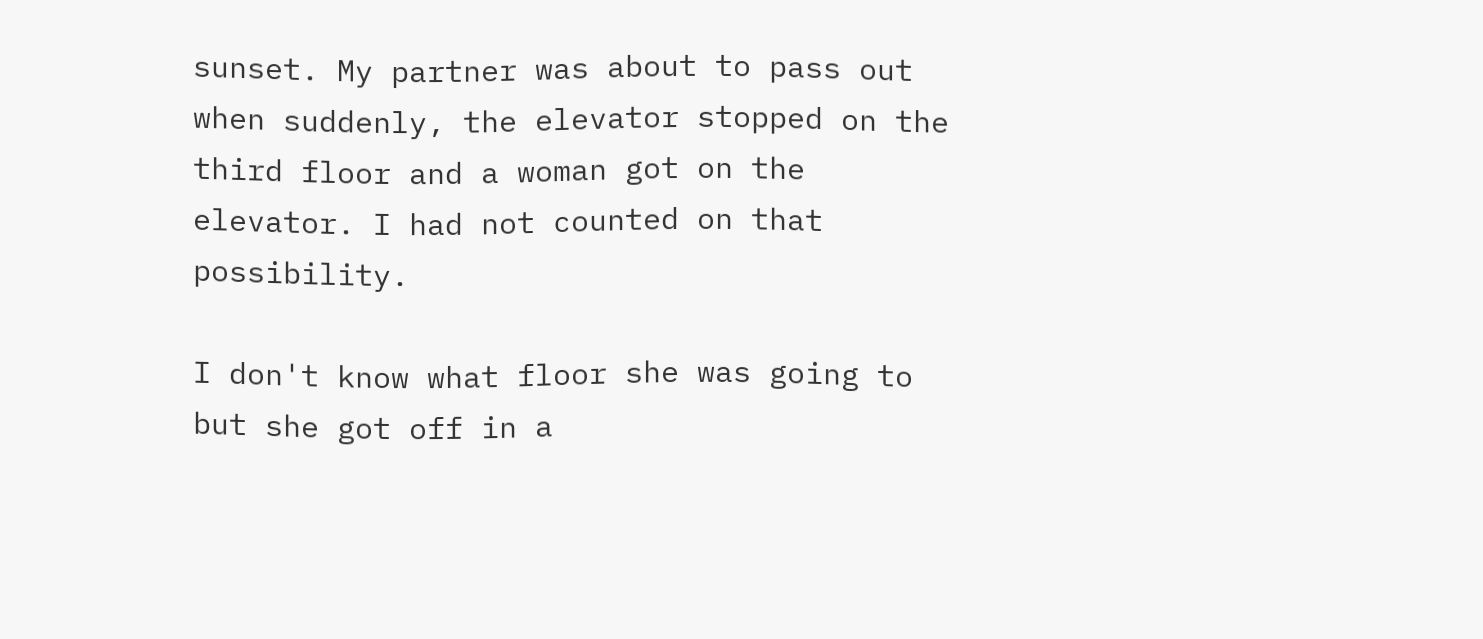sunset. My partner was about to pass out when suddenly, the elevator stopped on the third floor and a woman got on the elevator. I had not counted on that possibility.

I don't know what floor she was going to but she got off in a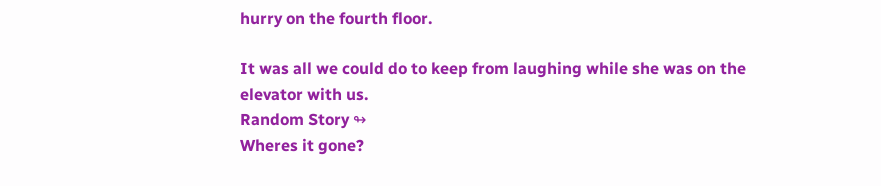hurry on the fourth floor.

It was all we could do to keep from laughing while she was on the elevator with us.
Random Story ↬
Wheres it gone?